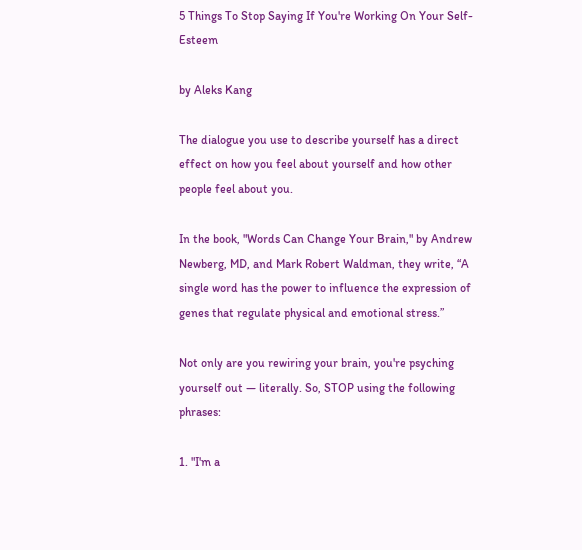5 Things To Stop Saying If You're Working On Your Self-Esteem

by Aleks Kang

The dialogue you use to describe yourself has a direct effect on how you feel about yourself and how other people feel about you.

In the book, "Words Can Change Your Brain," by Andrew Newberg, MD, and Mark Robert Waldman, they write, “A single word has the power to influence the expression of genes that regulate physical and emotional stress.”

Not only are you rewiring your brain, you're psyching yourself out — literally. So, STOP using the following phrases:

1. "I'm a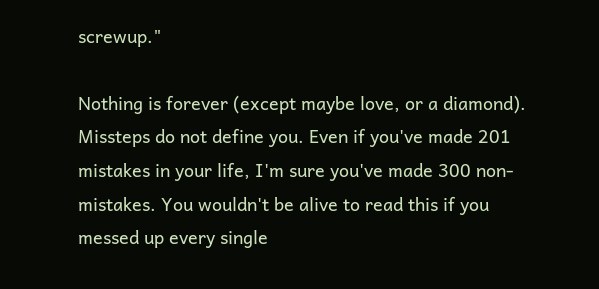screwup."

Nothing is forever (except maybe love, or a diamond). Missteps do not define you. Even if you've made 201 mistakes in your life, I'm sure you've made 300 non-mistakes. You wouldn't be alive to read this if you messed up every single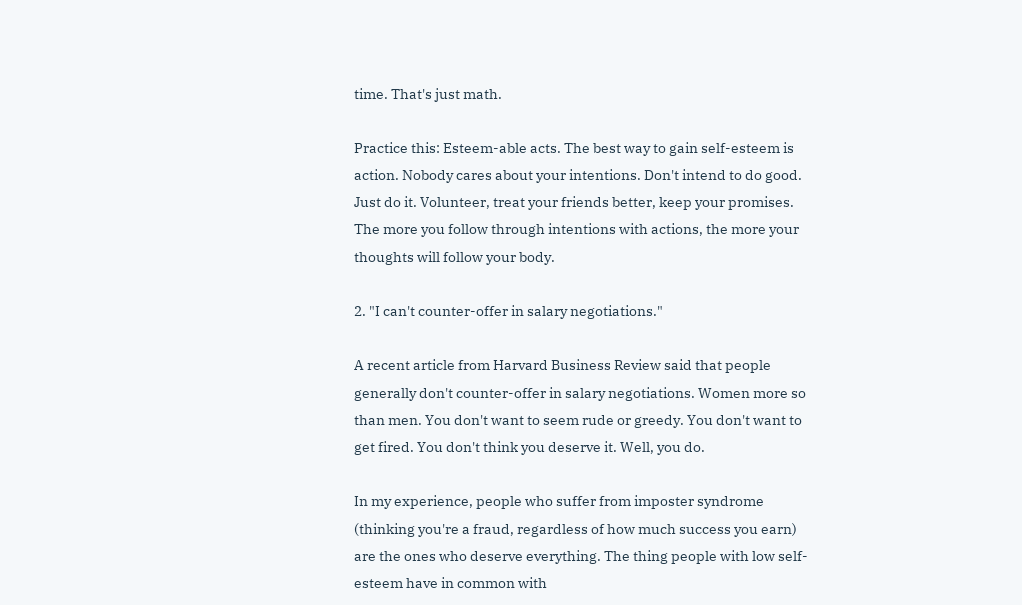time. That's just math.

Practice this: Esteem-able acts. The best way to gain self-esteem is action. Nobody cares about your intentions. Don't intend to do good. Just do it. Volunteer, treat your friends better, keep your promises. The more you follow through intentions with actions, the more your thoughts will follow your body.

2. "I can't counter-offer in salary negotiations."

A recent article from Harvard Business Review said that people generally don't counter-offer in salary negotiations. Women more so than men. You don't want to seem rude or greedy. You don't want to get fired. You don't think you deserve it. Well, you do.

In my experience, people who suffer from imposter syndrome (thinking you're a fraud, regardless of how much success you earn) are the ones who deserve everything. The thing people with low self-esteem have in common with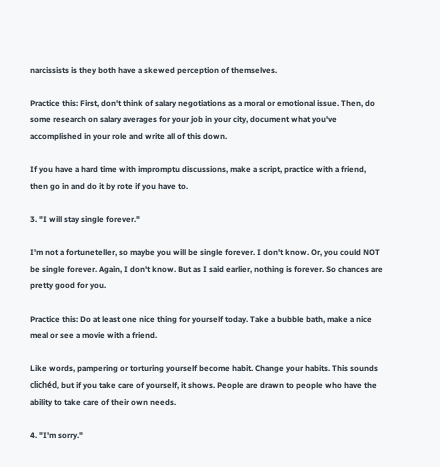narcissists is they both have a skewed perception of themselves.

Practice this: First, don't think of salary negotiations as a moral or emotional issue. Then, do some research on salary averages for your job in your city, document what you've accomplished in your role and write all of this down.

If you have a hard time with impromptu discussions, make a script, practice with a friend, then go in and do it by rote if you have to.

3. "I will stay single forever."

I'm not a fortuneteller, so maybe you will be single forever. I don't know. Or, you could NOT be single forever. Again, I don't know. But as I said earlier, nothing is forever. So chances are pretty good for you.

Practice this: Do at least one nice thing for yourself today. Take a bubble bath, make a nice meal or see a movie with a friend.

Like words, pampering or torturing yourself become habit. Change your habits. This sounds clichéd, but if you take care of yourself, it shows. People are drawn to people who have the ability to take care of their own needs.

4. "I'm sorry."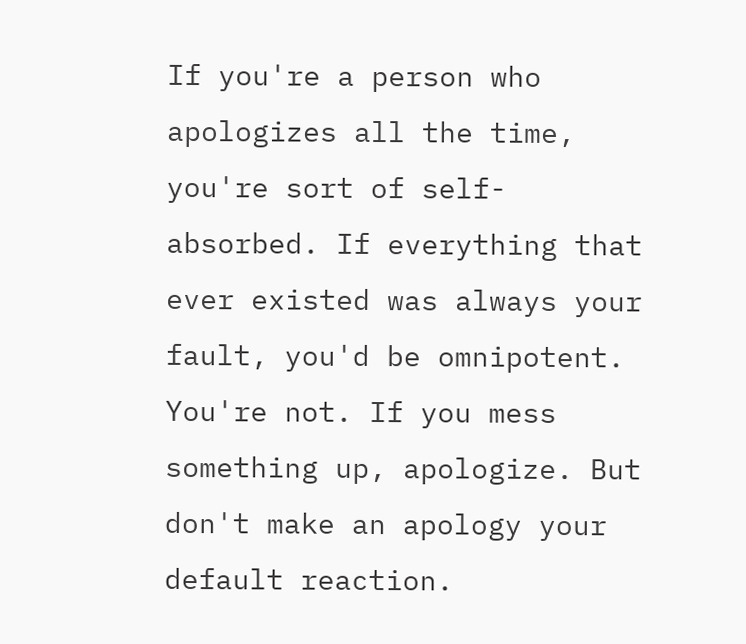If you're a person who apologizes all the time, you're sort of self-absorbed. If everything that ever existed was always your fault, you'd be omnipotent. You're not. If you mess something up, apologize. But don't make an apology your default reaction.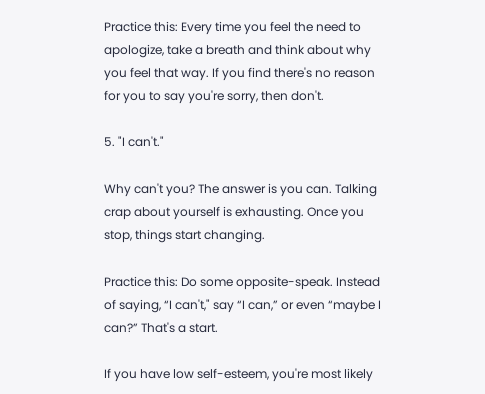Practice this: Every time you feel the need to apologize, take a breath and think about why you feel that way. If you find there's no reason for you to say you're sorry, then don't.

5. "I can't."

Why can't you? The answer is you can. Talking crap about yourself is exhausting. Once you stop, things start changing.

Practice this: Do some opposite-speak. Instead of saying, “I can't," say “I can,” or even “maybe I can?” That's a start.

If you have low self-esteem, you're most likely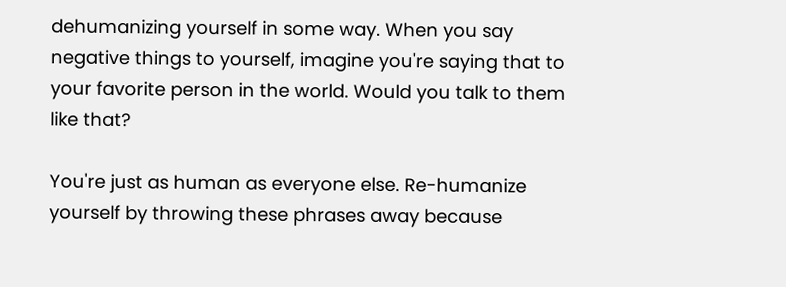dehumanizing yourself in some way. When you say negative things to yourself, imagine you're saying that to your favorite person in the world. Would you talk to them like that?

You're just as human as everyone else. Re-humanize yourself by throwing these phrases away because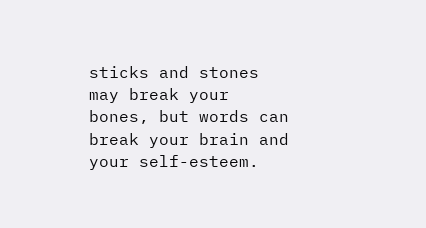sticks and stones may break your bones, but words can break your brain and your self-esteem.